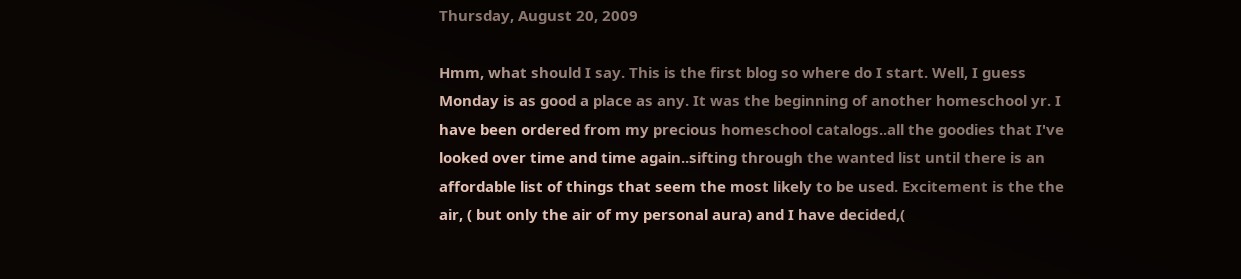Thursday, August 20, 2009

Hmm, what should I say. This is the first blog so where do I start. Well, I guess Monday is as good a place as any. It was the beginning of another homeschool yr. I have been ordered from my precious homeschool catalogs..all the goodies that I've looked over time and time again..sifting through the wanted list until there is an affordable list of things that seem the most likely to be used. Excitement is the the air, ( but only the air of my personal aura) and I have decided,(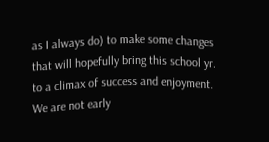as I always do) to make some changes that will hopefully bring this school yr. to a climax of success and enjoyment. We are not early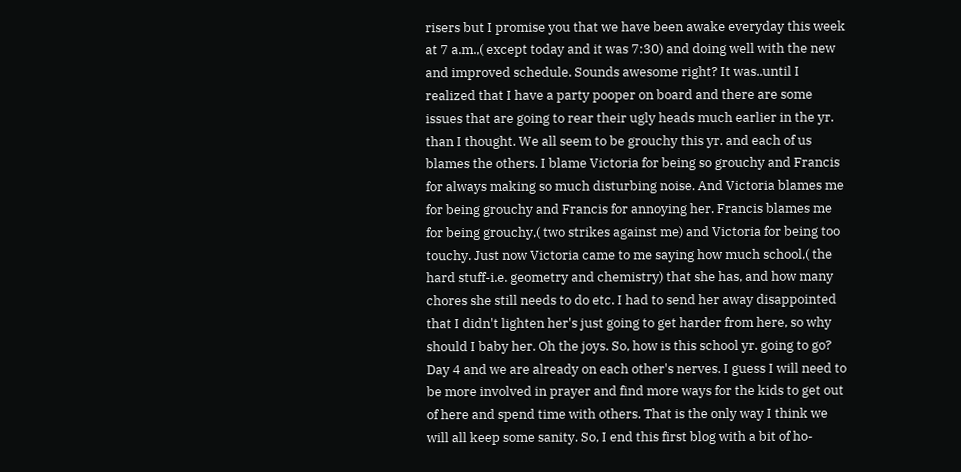risers but I promise you that we have been awake everyday this week at 7 a.m.,( except today and it was 7:30) and doing well with the new and improved schedule. Sounds awesome right? It was..until I realized that I have a party pooper on board and there are some issues that are going to rear their ugly heads much earlier in the yr. than I thought. We all seem to be grouchy this yr. and each of us blames the others. I blame Victoria for being so grouchy and Francis for always making so much disturbing noise. And Victoria blames me for being grouchy and Francis for annoying her. Francis blames me for being grouchy,( two strikes against me) and Victoria for being too touchy. Just now Victoria came to me saying how much school,( the hard stuff-i.e. geometry and chemistry) that she has, and how many chores she still needs to do etc. I had to send her away disappointed that I didn't lighten her's just going to get harder from here, so why should I baby her. Oh the joys. So, how is this school yr. going to go? Day 4 and we are already on each other's nerves. I guess I will need to be more involved in prayer and find more ways for the kids to get out of here and spend time with others. That is the only way I think we will all keep some sanity. So, I end this first blog with a bit of ho-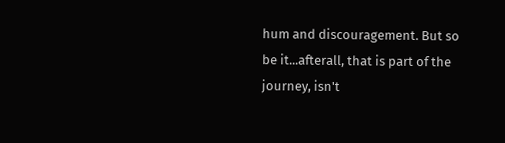hum and discouragement. But so be it...afterall, that is part of the journey, isn't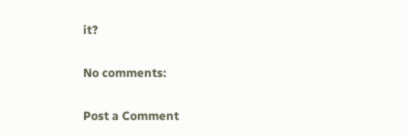it?

No comments:

Post a Comment